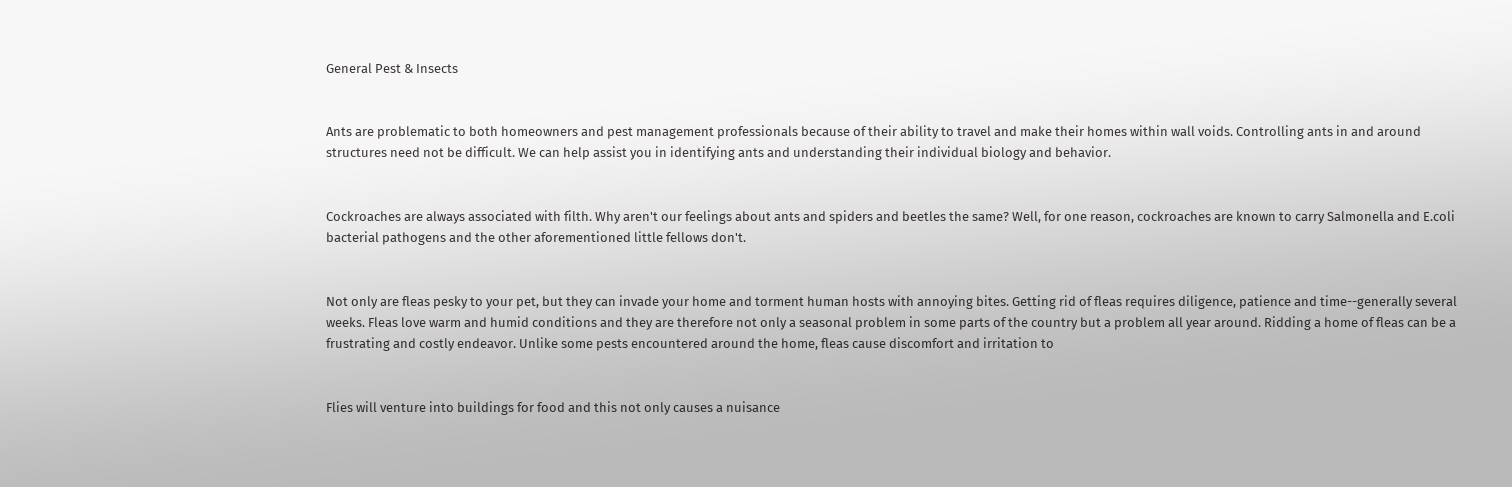General Pest & Insects


Ants are problematic to both homeowners and pest management professionals because of their ability to travel and make their homes within wall voids. Controlling ants in and around structures need not be difficult. We can help assist you in identifying ants and understanding their individual biology and behavior.


Cockroaches are always associated with filth. Why aren't our feelings about ants and spiders and beetles the same? Well, for one reason, cockroaches are known to carry Salmonella and E.coli bacterial pathogens and the other aforementioned little fellows don't.


Not only are fleas pesky to your pet, but they can invade your home and torment human hosts with annoying bites. Getting rid of fleas requires diligence, patience and time--generally several weeks. Fleas love warm and humid conditions and they are therefore not only a seasonal problem in some parts of the country but a problem all year around. Ridding a home of fleas can be a frustrating and costly endeavor. Unlike some pests encountered around the home, fleas cause discomfort and irritation to


Flies will venture into buildings for food and this not only causes a nuisance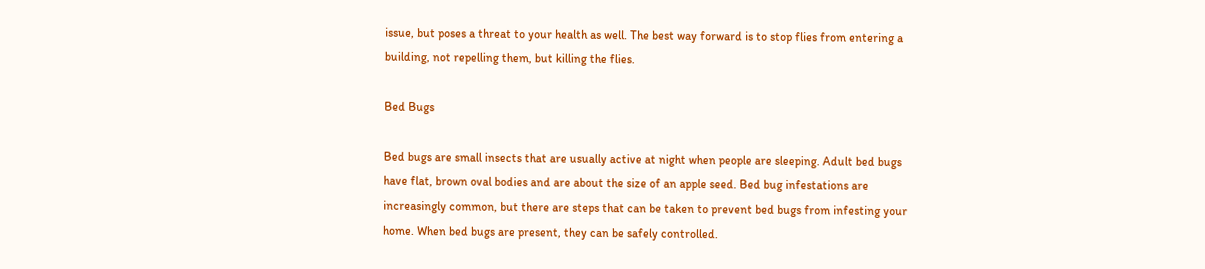issue, but poses a threat to your health as well. The best way forward is to stop flies from entering a building, not repelling them, but killing the flies.

Bed Bugs

Bed bugs are small insects that are usually active at night when people are sleeping. Adult bed bugs have flat, brown oval bodies and are about the size of an apple seed. Bed bug infestations are increasingly common, but there are steps that can be taken to prevent bed bugs from infesting your home. When bed bugs are present, they can be safely controlled.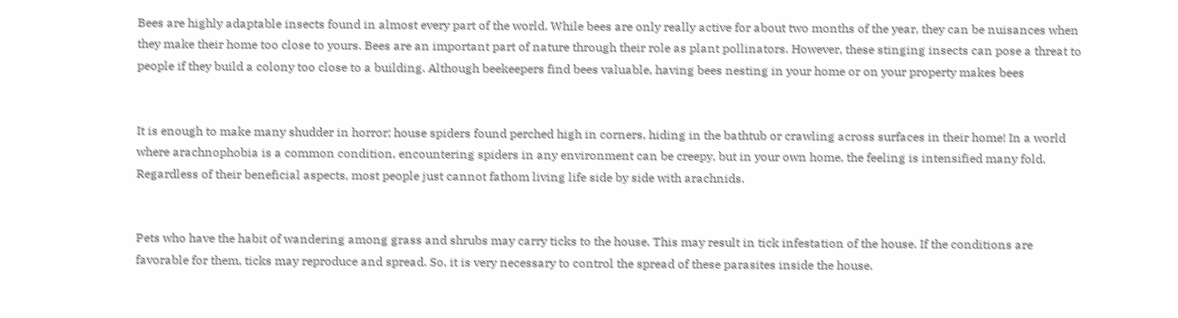Bees are highly adaptable insects found in almost every part of the world. While bees are only really active for about two months of the year, they can be nuisances when they make their home too close to yours. Bees are an important part of nature through their role as plant pollinators. However, these stinging insects can pose a threat to people if they build a colony too close to a building. Although beekeepers find bees valuable, having bees nesting in your home or on your property makes bees


It is enough to make many shudder in horror; house spiders found perched high in corners, hiding in the bathtub or crawling across surfaces in their home! In a world where arachnophobia is a common condition, encountering spiders in any environment can be creepy, but in your own home, the feeling is intensified many fold. Regardless of their beneficial aspects, most people just cannot fathom living life side by side with arachnids.


Pets who have the habit of wandering among grass and shrubs may carry ticks to the house. This may result in tick infestation of the house. If the conditions are favorable for them, ticks may reproduce and spread. So, it is very necessary to control the spread of these parasites inside the house.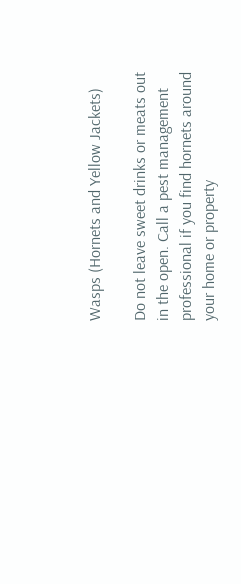Wasps (Hornets and Yellow Jackets)

Do not leave sweet drinks or meats out in the open. Call a pest management professional if you find hornets around your home or property